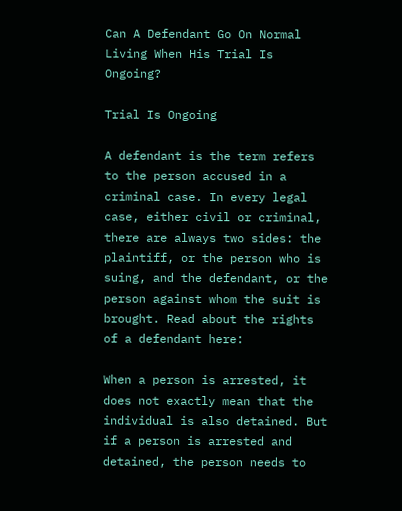Can A Defendant Go On Normal Living When His Trial Is Ongoing?

Trial Is Ongoing

A defendant is the term refers to the person accused in a criminal case. In every legal case, either civil or criminal, there are always two sides: the plaintiff, or the person who is suing, and the defendant, or the person against whom the suit is brought. Read about the rights of a defendant here:

When a person is arrested, it does not exactly mean that the individual is also detained. But if a person is arrested and detained, the person needs to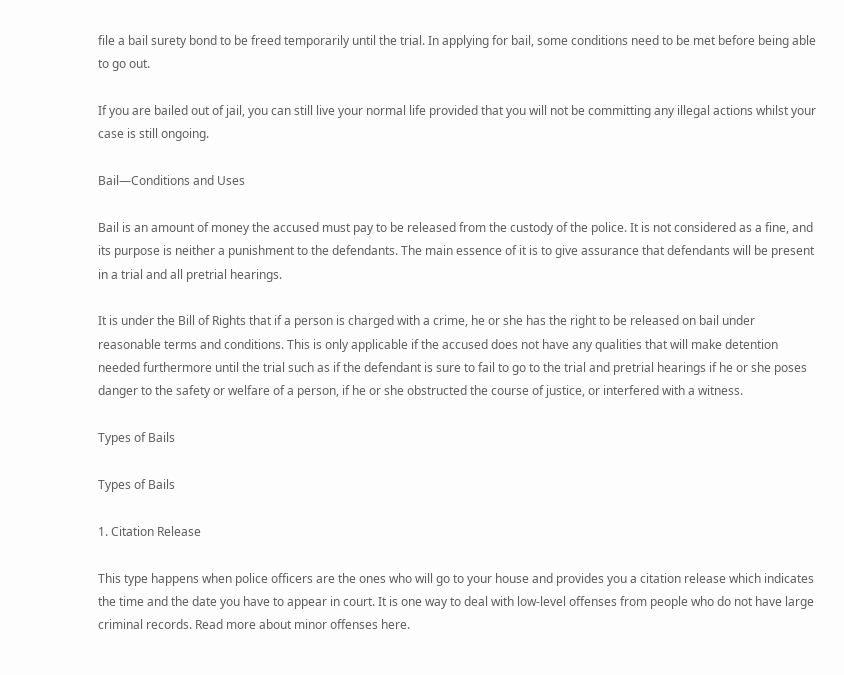file a bail surety bond to be freed temporarily until the trial. In applying for bail, some conditions need to be met before being able to go out.

If you are bailed out of jail, you can still live your normal life provided that you will not be committing any illegal actions whilst your case is still ongoing.

Bail—Conditions and Uses

Bail is an amount of money the accused must pay to be released from the custody of the police. It is not considered as a fine, and its purpose is neither a punishment to the defendants. The main essence of it is to give assurance that defendants will be present in a trial and all pretrial hearings.

It is under the Bill of Rights that if a person is charged with a crime, he or she has the right to be released on bail under reasonable terms and conditions. This is only applicable if the accused does not have any qualities that will make detention needed furthermore until the trial such as if the defendant is sure to fail to go to the trial and pretrial hearings if he or she poses danger to the safety or welfare of a person, if he or she obstructed the course of justice, or interfered with a witness.

Types of Bails

Types of Bails

1. Citation Release

This type happens when police officers are the ones who will go to your house and provides you a citation release which indicates the time and the date you have to appear in court. It is one way to deal with low-level offenses from people who do not have large criminal records. Read more about minor offenses here.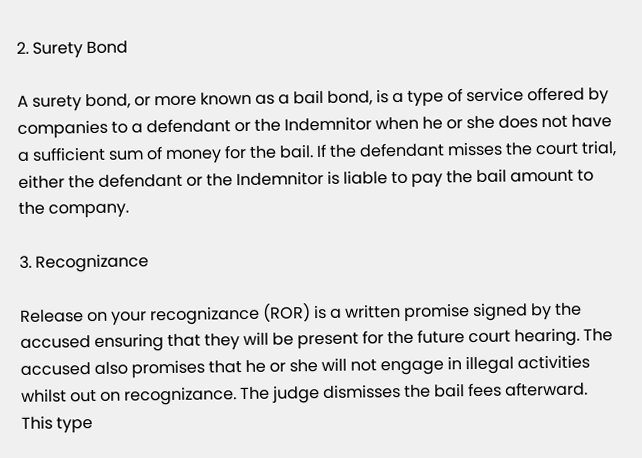2. Surety Bond

A surety bond, or more known as a bail bond, is a type of service offered by companies to a defendant or the Indemnitor when he or she does not have a sufficient sum of money for the bail. If the defendant misses the court trial, either the defendant or the Indemnitor is liable to pay the bail amount to the company.

3. Recognizance

Release on your recognizance (ROR) is a written promise signed by the accused ensuring that they will be present for the future court hearing. The accused also promises that he or she will not engage in illegal activities whilst out on recognizance. The judge dismisses the bail fees afterward. This type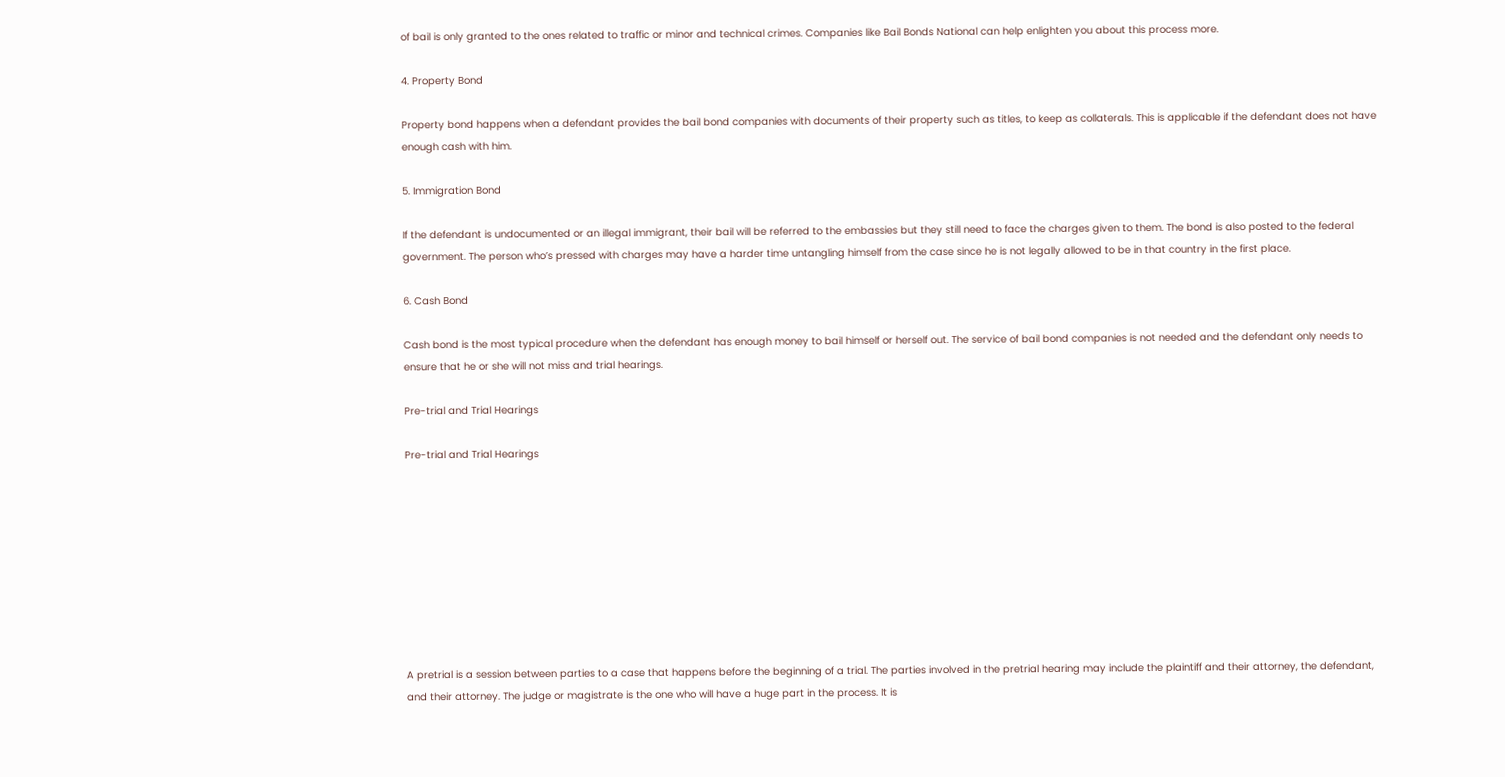of bail is only granted to the ones related to traffic or minor and technical crimes. Companies like Bail Bonds National can help enlighten you about this process more.

4. Property Bond

Property bond happens when a defendant provides the bail bond companies with documents of their property such as titles, to keep as collaterals. This is applicable if the defendant does not have enough cash with him.

5. Immigration Bond

If the defendant is undocumented or an illegal immigrant, their bail will be referred to the embassies but they still need to face the charges given to them. The bond is also posted to the federal government. The person who’s pressed with charges may have a harder time untangling himself from the case since he is not legally allowed to be in that country in the first place.

6. Cash Bond

Cash bond is the most typical procedure when the defendant has enough money to bail himself or herself out. The service of bail bond companies is not needed and the defendant only needs to ensure that he or she will not miss and trial hearings.

Pre-trial and Trial Hearings

Pre-trial and Trial Hearings









A pretrial is a session between parties to a case that happens before the beginning of a trial. The parties involved in the pretrial hearing may include the plaintiff and their attorney, the defendant, and their attorney. The judge or magistrate is the one who will have a huge part in the process. It is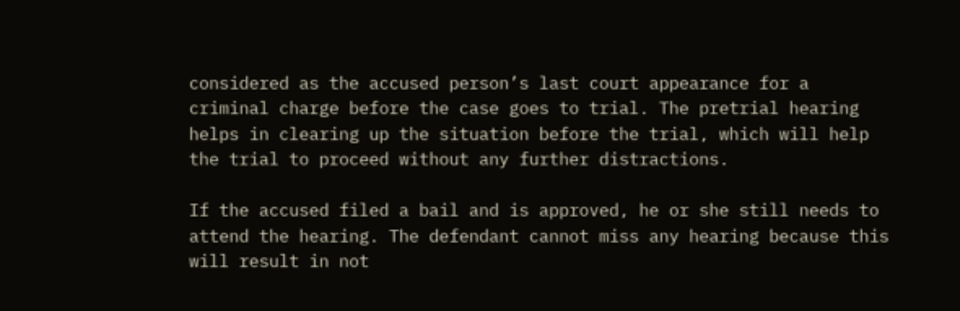considered as the accused person’s last court appearance for a criminal charge before the case goes to trial. The pretrial hearing helps in clearing up the situation before the trial, which will help the trial to proceed without any further distractions.

If the accused filed a bail and is approved, he or she still needs to attend the hearing. The defendant cannot miss any hearing because this will result in not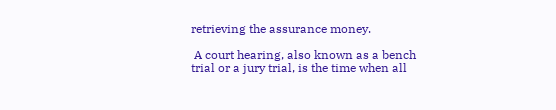retrieving the assurance money.

 A court hearing, also known as a bench trial or a jury trial, is the time when all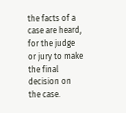the facts of a case are heard, for the judge or jury to make the final decision on the case.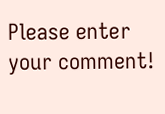Please enter your comment!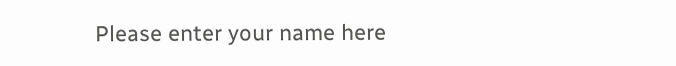Please enter your name here